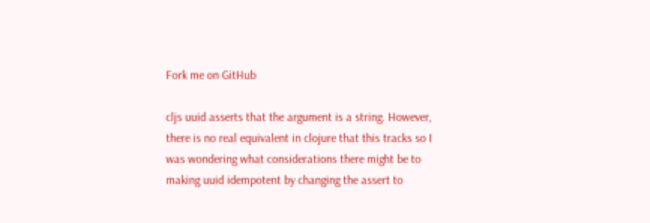Fork me on GitHub

cljs uuid asserts that the argument is a string. However, there is no real equivalent in clojure that this tracks so I was wondering what considerations there might be to making uuid idempotent by changing the assert to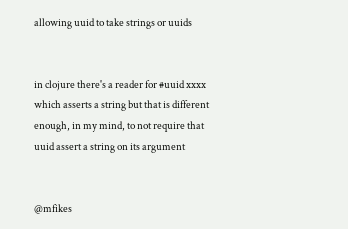allowing uuid to take strings or uuids


in clojure there's a reader for #uuid xxxx which asserts a string but that is different enough, in my mind, to not require that uuid assert a string on its argument


@mfikes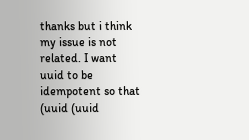thanks but i think my issue is not related. I want uuid to be idempotent so that (uuid (uuid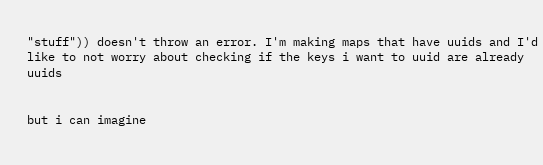"stuff")) doesn't throw an error. I'm making maps that have uuids and I'd like to not worry about checking if the keys i want to uuid are already uuids


but i can imagine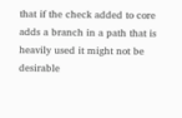that if the check added to core adds a branch in a path that is heavily used it might not be desirable